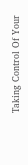Taking Control Of Your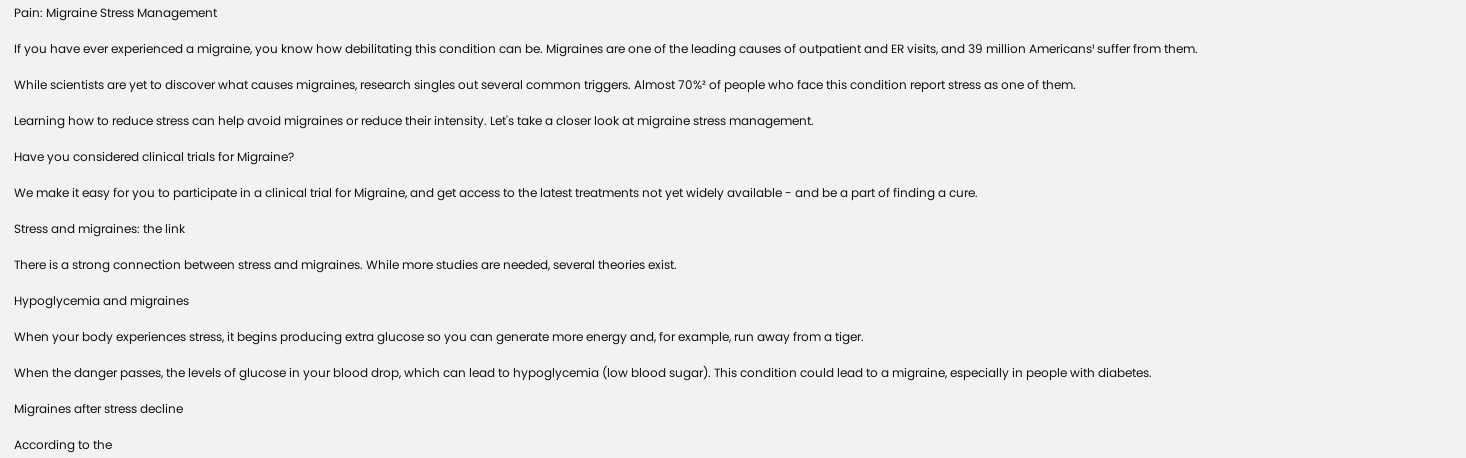Pain: Migraine Stress Management

If you have ever experienced a migraine, you know how debilitating this condition can be. Migraines are one of the leading causes of outpatient and ER visits, and 39 million Americans¹ suffer from them.

While scientists are yet to discover what causes migraines, research singles out several common triggers. Almost 70%² of people who face this condition report stress as one of them.

Learning how to reduce stress can help avoid migraines or reduce their intensity. Let's take a closer look at migraine stress management.

Have you considered clinical trials for Migraine?

We make it easy for you to participate in a clinical trial for Migraine, and get access to the latest treatments not yet widely available - and be a part of finding a cure.

Stress and migraines: the link

There is a strong connection between stress and migraines. While more studies are needed, several theories exist.

Hypoglycemia and migraines

When your body experiences stress, it begins producing extra glucose so you can generate more energy and, for example, run away from a tiger.

When the danger passes, the levels of glucose in your blood drop, which can lead to hypoglycemia (low blood sugar). This condition could lead to a migraine, especially in people with diabetes.

Migraines after stress decline

According to the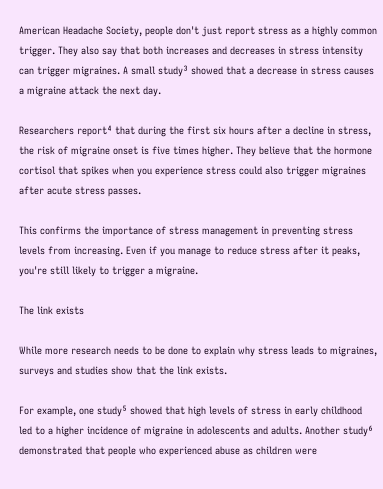American Headache Society, people don't just report stress as a highly common trigger. They also say that both increases and decreases in stress intensity can trigger migraines. A small study³ showed that a decrease in stress causes a migraine attack the next day.

Researchers report⁴ that during the first six hours after a decline in stress, the risk of migraine onset is five times higher. They believe that the hormone cortisol that spikes when you experience stress could also trigger migraines after acute stress passes.

This confirms the importance of stress management in preventing stress levels from increasing. Even if you manage to reduce stress after it peaks, you're still likely to trigger a migraine.

The link exists

While more research needs to be done to explain why stress leads to migraines, surveys and studies show that the link exists.

For example, one study⁵ showed that high levels of stress in early childhood led to a higher incidence of migraine in adolescents and adults. Another study⁶ demonstrated that people who experienced abuse as children were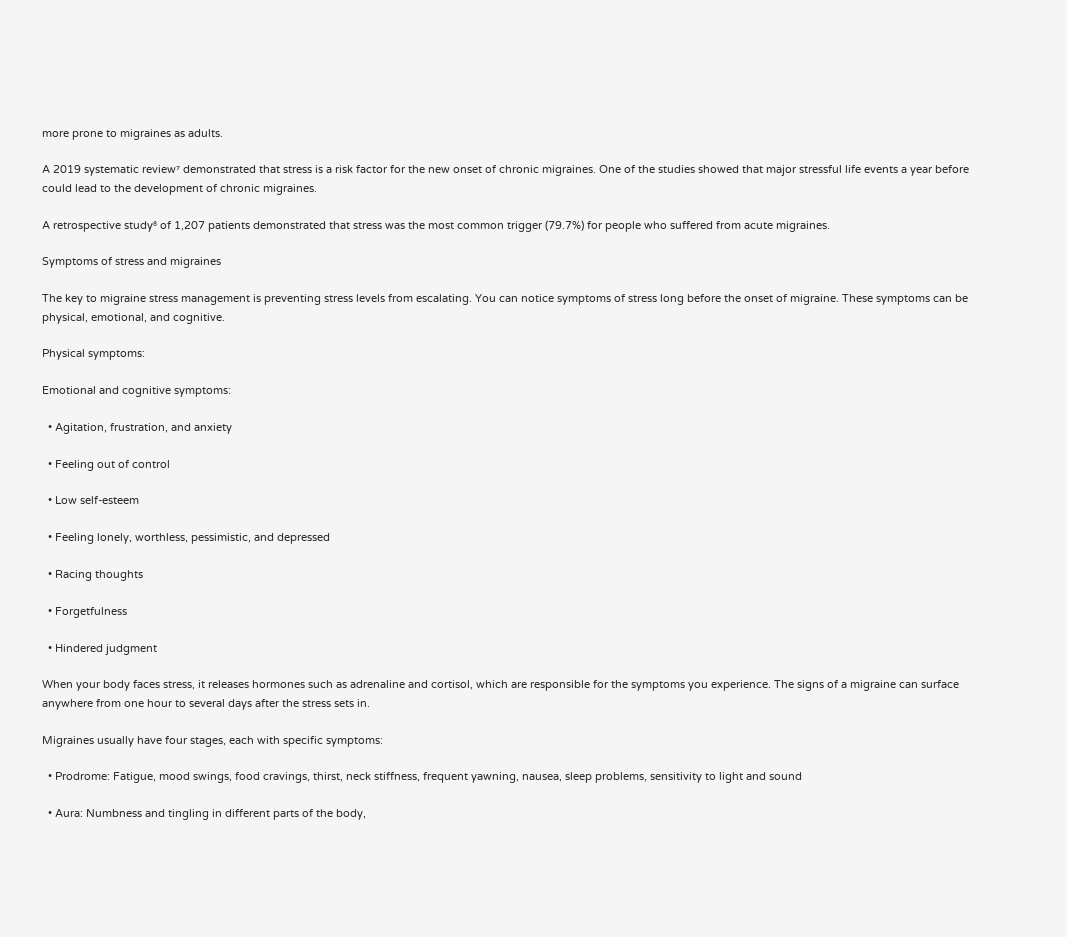more prone to migraines as adults.

A 2019 systematic review⁷ demonstrated that stress is a risk factor for the new onset of chronic migraines. One of the studies showed that major stressful life events a year before could lead to the development of chronic migraines.

A retrospective study⁸ of 1,207 patients demonstrated that stress was the most common trigger (79.7%) for people who suffered from acute migraines.

Symptoms of stress and migraines

The key to migraine stress management is preventing stress levels from escalating. You can notice symptoms of stress long before the onset of migraine. These symptoms can be physical, emotional, and cognitive.

Physical symptoms:

Emotional and cognitive symptoms:

  • Agitation, frustration, and anxiety

  • Feeling out of control

  • Low self-esteem

  • Feeling lonely, worthless, pessimistic, and depressed

  • Racing thoughts

  • Forgetfulness

  • Hindered judgment

When your body faces stress, it releases hormones such as adrenaline and cortisol, which are responsible for the symptoms you experience. The signs of a migraine can surface anywhere from one hour to several days after the stress sets in.

Migraines usually have four stages, each with specific symptoms:

  • Prodrome: Fatigue, mood swings, food cravings, thirst, neck stiffness, frequent yawning, nausea, sleep problems, sensitivity to light and sound

  • Aura: Numbness and tingling in different parts of the body,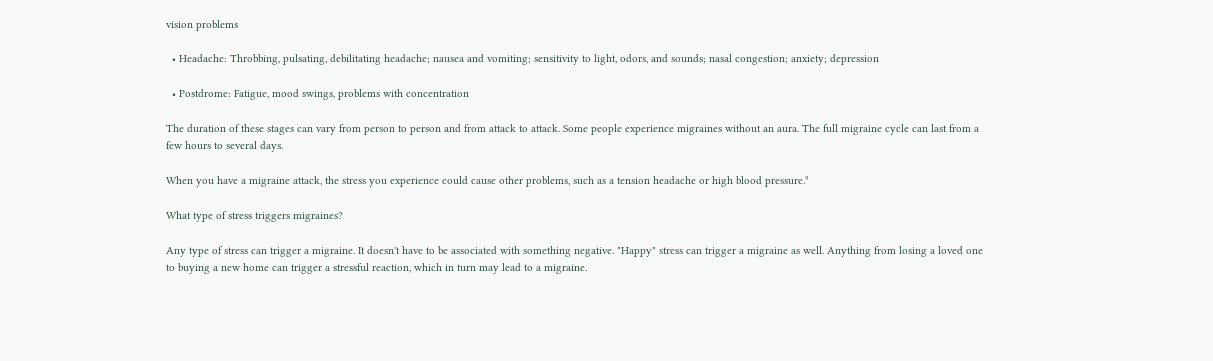vision problems

  • Headache: Throbbing, pulsating, debilitating headache; nausea and vomiting; sensitivity to light, odors, and sounds; nasal congestion; anxiety; depression

  • Postdrome: Fatigue, mood swings, problems with concentration

The duration of these stages can vary from person to person and from attack to attack. Some people experience migraines without an aura. The full migraine cycle can last from a few hours to several days.

When you have a migraine attack, the stress you experience could cause other problems, such as a tension headache or high blood pressure.⁹

What type of stress triggers migraines?

Any type of stress can trigger a migraine. It doesn't have to be associated with something negative. "Happy" stress can trigger a migraine as well. Anything from losing a loved one to buying a new home can trigger a stressful reaction, which in turn may lead to a migraine.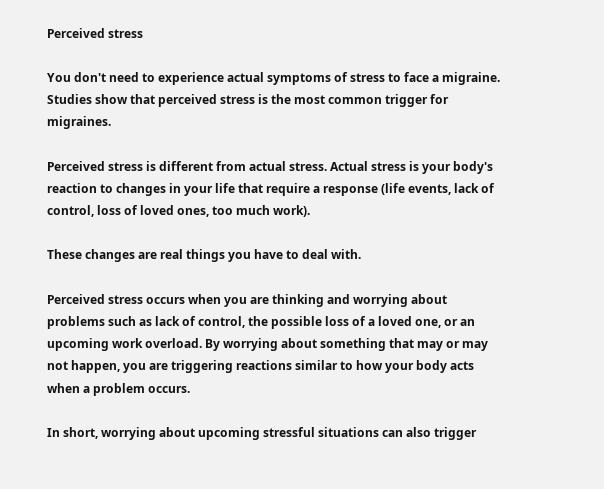Perceived stress

You don't need to experience actual symptoms of stress to face a migraine. Studies show that perceived stress is the most common trigger for migraines.

Perceived stress is different from actual stress. Actual stress is your body's reaction to changes in your life that require a response (life events, lack of control, loss of loved ones, too much work).

These changes are real things you have to deal with.

Perceived stress occurs when you are thinking and worrying about problems such as lack of control, the possible loss of a loved one, or an upcoming work overload. By worrying about something that may or may not happen, you are triggering reactions similar to how your body acts when a problem occurs.

In short, worrying about upcoming stressful situations can also trigger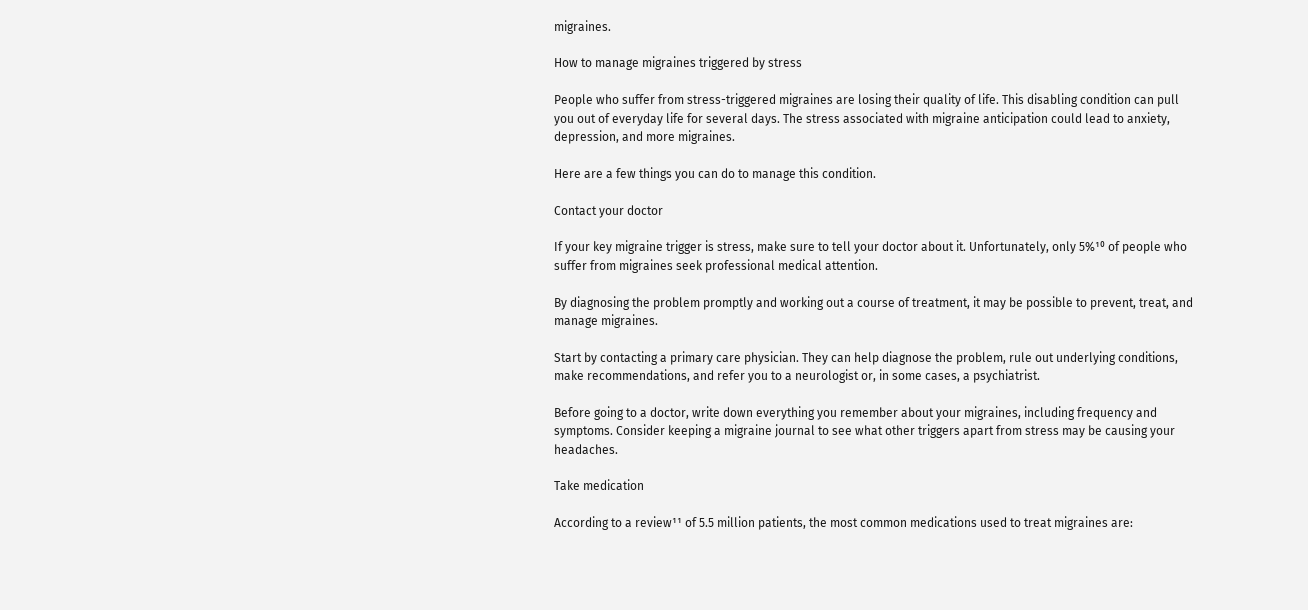migraines.

How to manage migraines triggered by stress

People who suffer from stress-triggered migraines are losing their quality of life. This disabling condition can pull you out of everyday life for several days. The stress associated with migraine anticipation could lead to anxiety, depression, and more migraines.

Here are a few things you can do to manage this condition.

Contact your doctor

If your key migraine trigger is stress, make sure to tell your doctor about it. Unfortunately, only 5%¹⁰ of people who suffer from migraines seek professional medical attention.

By diagnosing the problem promptly and working out a course of treatment, it may be possible to prevent, treat, and manage migraines.

Start by contacting a primary care physician. They can help diagnose the problem, rule out underlying conditions, make recommendations, and refer you to a neurologist or, in some cases, a psychiatrist.

Before going to a doctor, write down everything you remember about your migraines, including frequency and symptoms. Consider keeping a migraine journal to see what other triggers apart from stress may be causing your headaches.

Take medication

According to a review¹¹ of 5.5 million patients, the most common medications used to treat migraines are: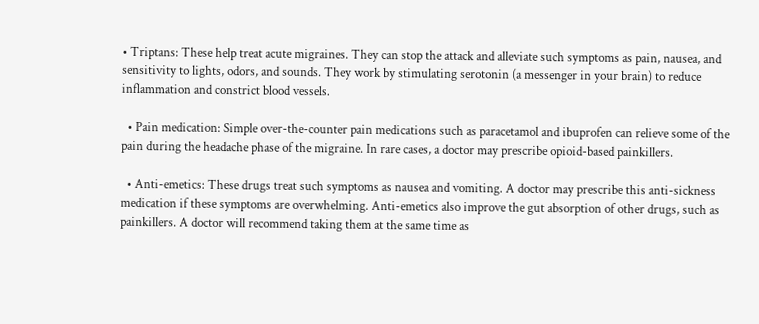• Triptans: These help treat acute migraines. They can stop the attack and alleviate such symptoms as pain, nausea, and sensitivity to lights, odors, and sounds. They work by stimulating serotonin (a messenger in your brain) to reduce inflammation and constrict blood vessels.

  • Pain medication: Simple over-the-counter pain medications such as paracetamol and ibuprofen can relieve some of the pain during the headache phase of the migraine. In rare cases, a doctor may prescribe opioid-based painkillers.

  • Anti-emetics: These drugs treat such symptoms as nausea and vomiting. A doctor may prescribe this anti-sickness medication if these symptoms are overwhelming. Anti-emetics also improve the gut absorption of other drugs, such as painkillers. A doctor will recommend taking them at the same time as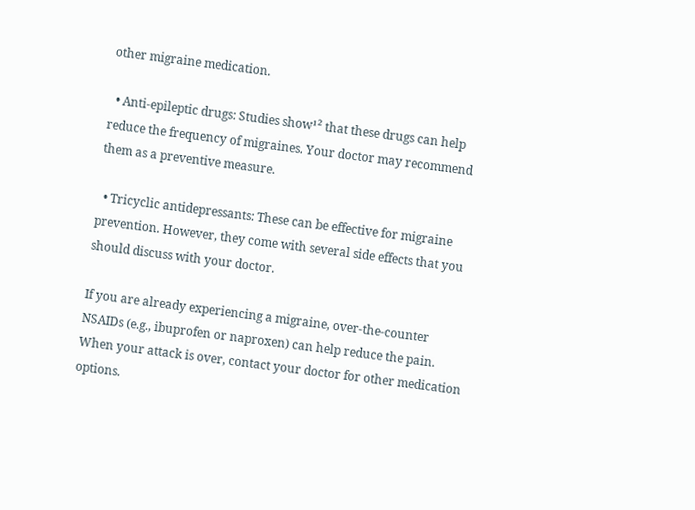other migraine medication.

  • Anti-epileptic drugs: Studies show¹² that these drugs can help reduce the frequency of migraines. Your doctor may recommend them as a preventive measure.

  • Tricyclic antidepressants: These can be effective for migraine prevention. However, they come with several side effects that you should discuss with your doctor.

If you are already experiencing a migraine, over-the-counter NSAIDs (e.g., ibuprofen or naproxen) can help reduce the pain. When your attack is over, contact your doctor for other medication options.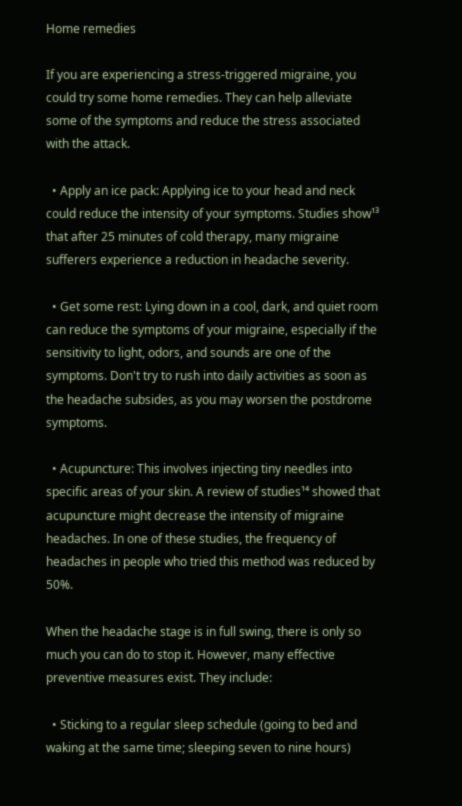Home remedies

If you are experiencing a stress-triggered migraine, you could try some home remedies. They can help alleviate some of the symptoms and reduce the stress associated with the attack.

  • Apply an ice pack: Applying ice to your head and neck could reduce the intensity of your symptoms. Studies show¹³ that after 25 minutes of cold therapy, many migraine sufferers experience a reduction in headache severity.

  • Get some rest: Lying down in a cool, dark, and quiet room can reduce the symptoms of your migraine, especially if the sensitivity to light, odors, and sounds are one of the symptoms. Don't try to rush into daily activities as soon as the headache subsides, as you may worsen the postdrome symptoms.

  • Acupuncture: This involves injecting tiny needles into specific areas of your skin. A review of studies¹⁴ showed that acupuncture might decrease the intensity of migraine headaches. In one of these studies, the frequency of headaches in people who tried this method was reduced by 50%.

When the headache stage is in full swing, there is only so much you can do to stop it. However, many effective preventive measures exist. They include:

  • Sticking to a regular sleep schedule (going to bed and waking at the same time; sleeping seven to nine hours)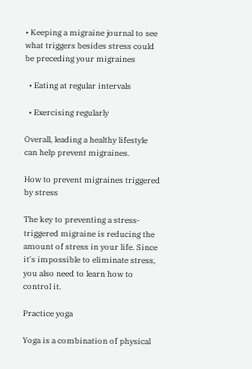• Keeping a migraine journal to see what triggers besides stress could be preceding your migraines

  • Eating at regular intervals

  • Exercising regularly

Overall, leading a healthy lifestyle can help prevent migraines.

How to prevent migraines triggered by stress

The key to preventing a stress-triggered migraine is reducing the amount of stress in your life. Since it's impossible to eliminate stress, you also need to learn how to control it.

Practice yoga

Yoga is a combination of physical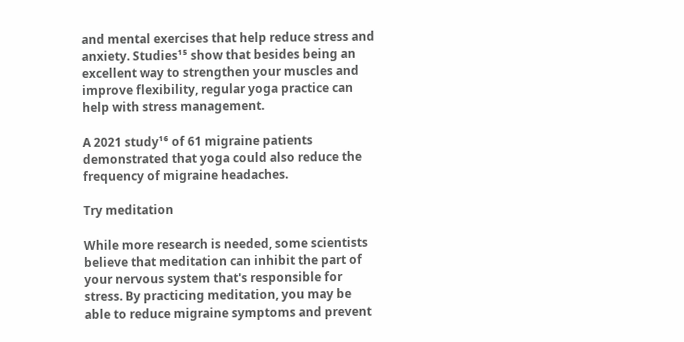and mental exercises that help reduce stress and anxiety. Studies¹⁵ show that besides being an excellent way to strengthen your muscles and improve flexibility, regular yoga practice can help with stress management.

A 2021 study¹⁶ of 61 migraine patients demonstrated that yoga could also reduce the frequency of migraine headaches.

Try meditation

While more research is needed, some scientists believe that meditation can inhibit the part of your nervous system that's responsible for stress. By practicing meditation, you may be able to reduce migraine symptoms and prevent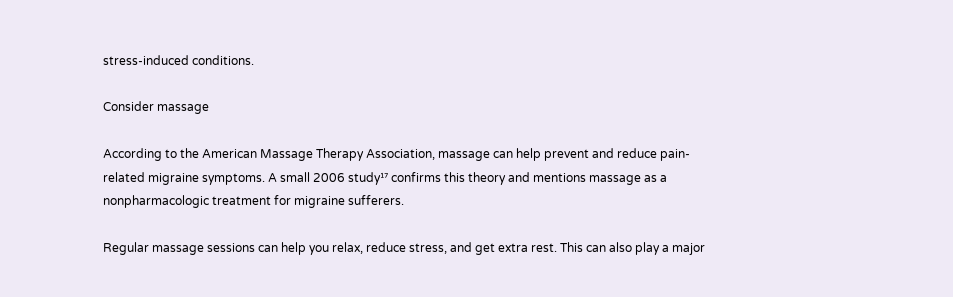stress-induced conditions.

Consider massage

According to the American Massage Therapy Association, massage can help prevent and reduce pain-related migraine symptoms. A small 2006 study¹⁷ confirms this theory and mentions massage as a nonpharmacologic treatment for migraine sufferers.

Regular massage sessions can help you relax, reduce stress, and get extra rest. This can also play a major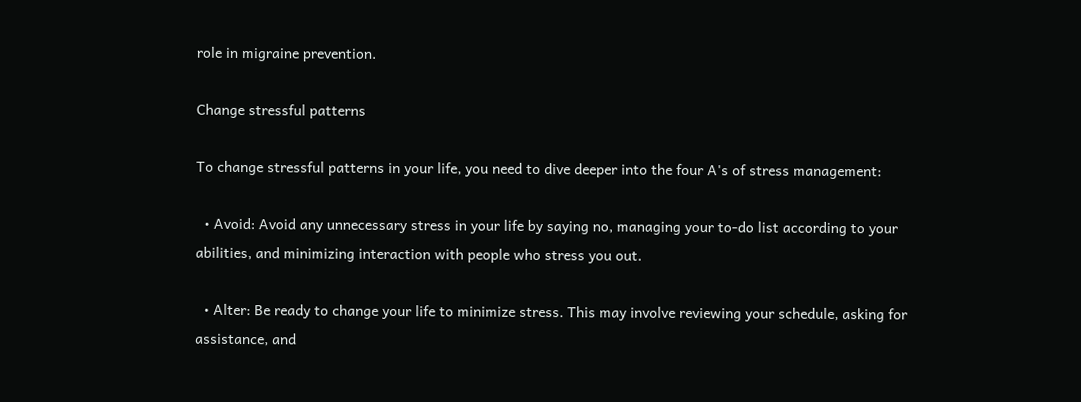role in migraine prevention.

Change stressful patterns

To change stressful patterns in your life, you need to dive deeper into the four A's of stress management:

  • Avoid: Avoid any unnecessary stress in your life by saying no, managing your to-do list according to your abilities, and minimizing interaction with people who stress you out.

  • Alter: Be ready to change your life to minimize stress. This may involve reviewing your schedule, asking for assistance, and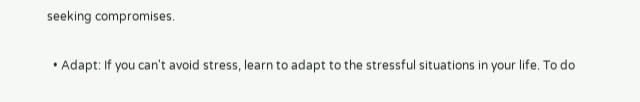seeking compromises.

  • Adapt: If you can't avoid stress, learn to adapt to the stressful situations in your life. To do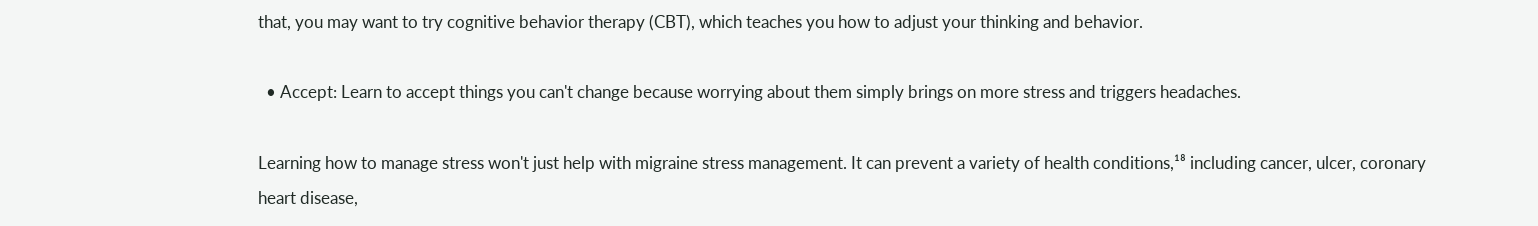that, you may want to try cognitive behavior therapy (CBT), which teaches you how to adjust your thinking and behavior.

  • Accept: Learn to accept things you can't change because worrying about them simply brings on more stress and triggers headaches.

Learning how to manage stress won't just help with migraine stress management. It can prevent a variety of health conditions,¹⁸ including cancer, ulcer, coronary heart disease,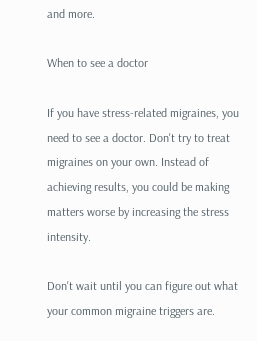and more.

When to see a doctor

If you have stress-related migraines, you need to see a doctor. Don't try to treat migraines on your own. Instead of achieving results, you could be making matters worse by increasing the stress intensity.

Don't wait until you can figure out what your common migraine triggers are.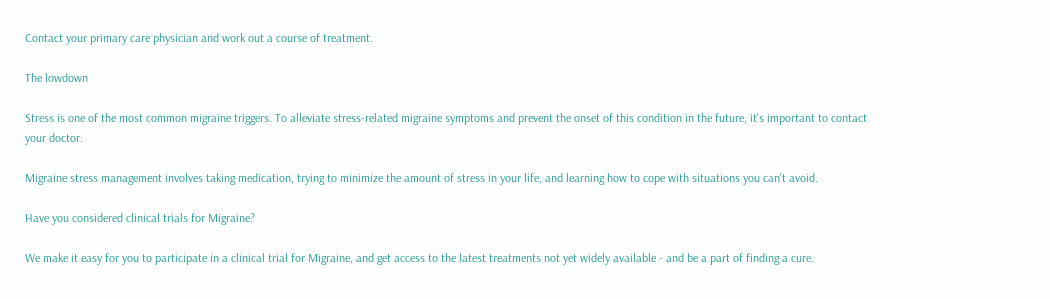Contact your primary care physician and work out a course of treatment.

The lowdown

Stress is one of the most common migraine triggers. To alleviate stress-related migraine symptoms and prevent the onset of this condition in the future, it's important to contact your doctor.

Migraine stress management involves taking medication, trying to minimize the amount of stress in your life, and learning how to cope with situations you can't avoid.

Have you considered clinical trials for Migraine?

We make it easy for you to participate in a clinical trial for Migraine, and get access to the latest treatments not yet widely available - and be a part of finding a cure.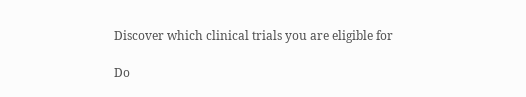Discover which clinical trials you are eligible for

Do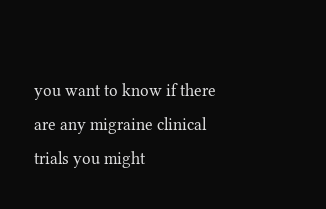you want to know if there are any migraine clinical trials you might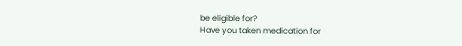be eligible for?
Have you taken medication for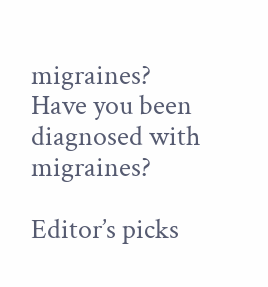migraines?
Have you been diagnosed with migraines?

Editor’s picks